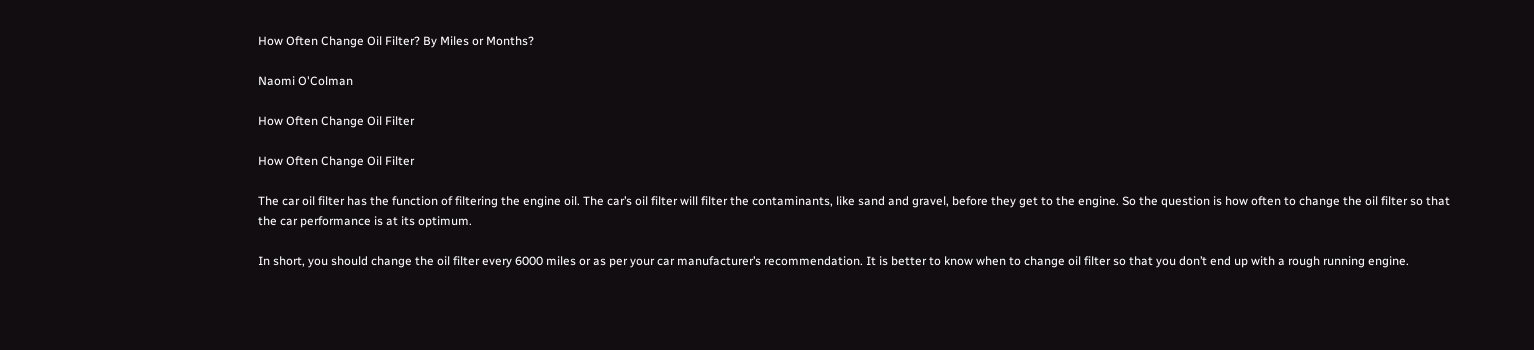How Often Change Oil Filter? By Miles or Months?

Naomi O'Colman

How Often Change Oil Filter

How Often Change Oil Filter

The car oil filter has the function of filtering the engine oil. The car’s oil filter will filter the contaminants, like sand and gravel, before they get to the engine. So the question is how often to change the oil filter so that the car performance is at its optimum.

In short, you should change the oil filter every 6000 miles or as per your car manufacturer’s recommendation. It is better to know when to change oil filter so that you don’t end up with a rough running engine.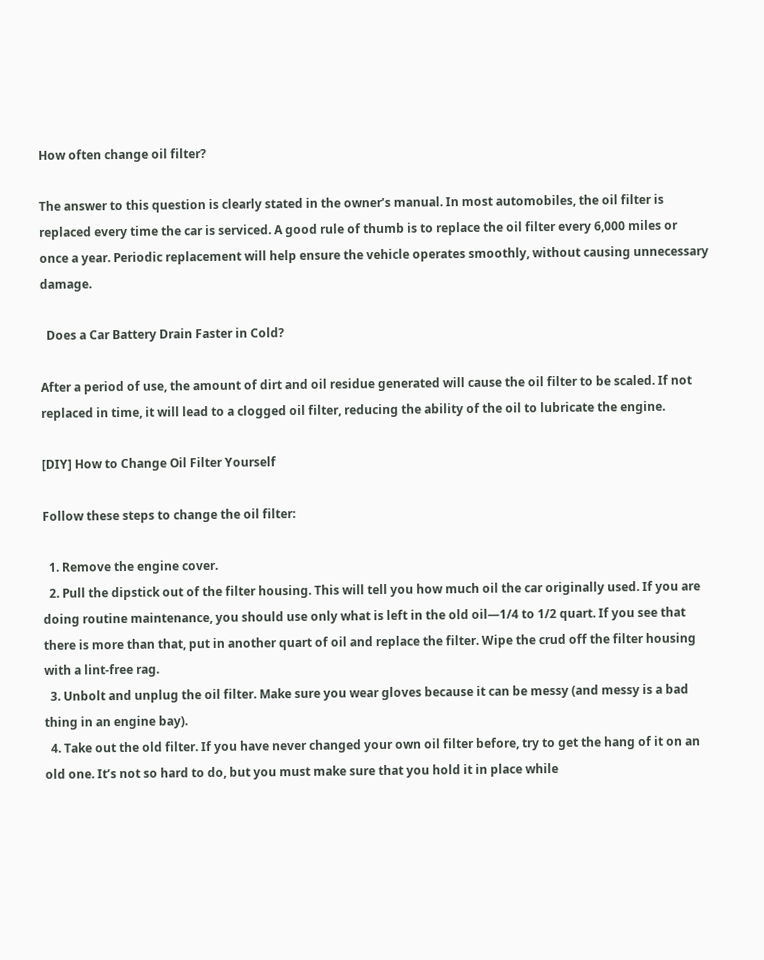How often change oil filter?

The answer to this question is clearly stated in the owner’s manual. In most automobiles, the oil filter is replaced every time the car is serviced. A good rule of thumb is to replace the oil filter every 6,000 miles or once a year. Periodic replacement will help ensure the vehicle operates smoothly, without causing unnecessary damage.

  Does a Car Battery Drain Faster in Cold?

After a period of use, the amount of dirt and oil residue generated will cause the oil filter to be scaled. If not replaced in time, it will lead to a clogged oil filter, reducing the ability of the oil to lubricate the engine.

[DIY] How to Change Oil Filter Yourself

Follow these steps to change the oil filter:

  1. Remove the engine cover.
  2. Pull the dipstick out of the filter housing. This will tell you how much oil the car originally used. If you are doing routine maintenance, you should use only what is left in the old oil—1/4 to 1/2 quart. If you see that there is more than that, put in another quart of oil and replace the filter. Wipe the crud off the filter housing with a lint-free rag.
  3. Unbolt and unplug the oil filter. Make sure you wear gloves because it can be messy (and messy is a bad thing in an engine bay).
  4. Take out the old filter. If you have never changed your own oil filter before, try to get the hang of it on an old one. It’s not so hard to do, but you must make sure that you hold it in place while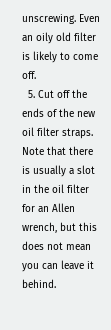unscrewing. Even an oily old filter is likely to come off.
  5. Cut off the ends of the new oil filter straps. Note that there is usually a slot in the oil filter for an Allen wrench, but this does not mean you can leave it behind.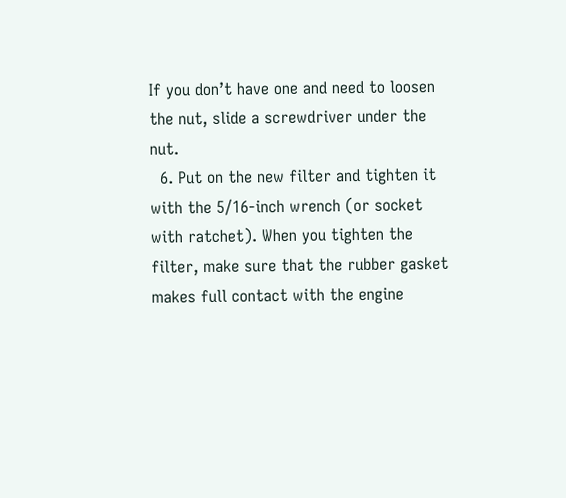If you don’t have one and need to loosen the nut, slide a screwdriver under the nut.
  6. Put on the new filter and tighten it with the 5/16-inch wrench (or socket with ratchet). When you tighten the filter, make sure that the rubber gasket makes full contact with the engine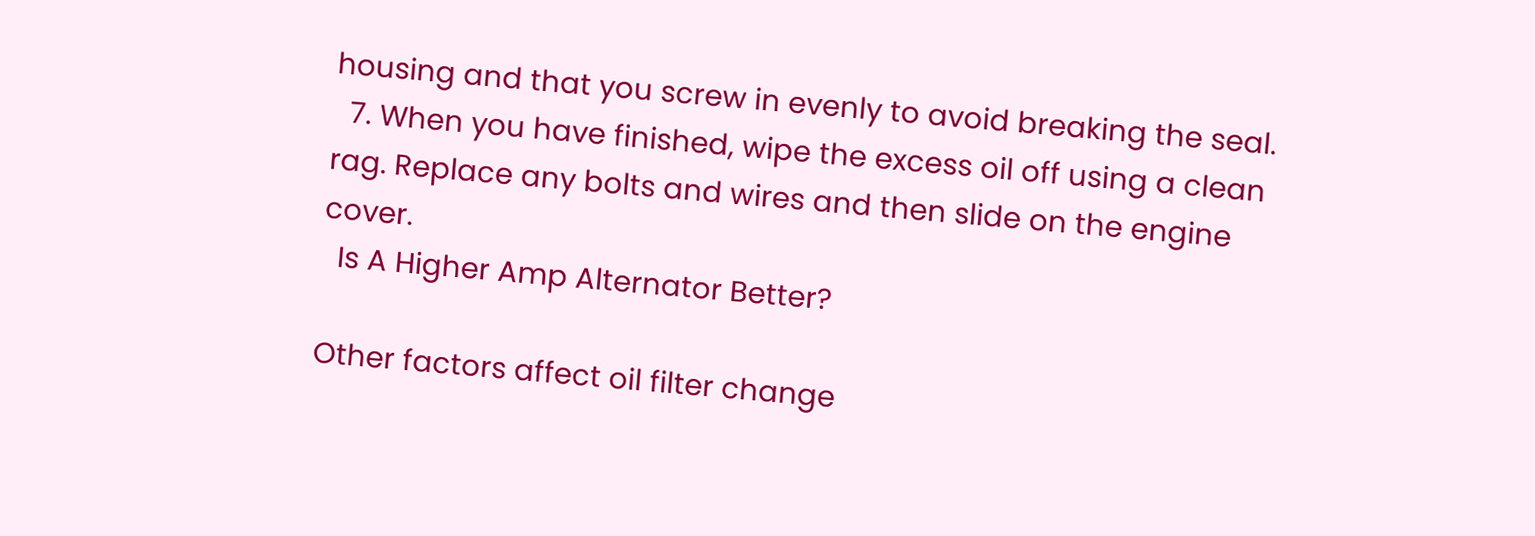housing and that you screw in evenly to avoid breaking the seal.
  7. When you have finished, wipe the excess oil off using a clean rag. Replace any bolts and wires and then slide on the engine cover.
  Is A Higher Amp Alternator Better?

Other factors affect oil filter change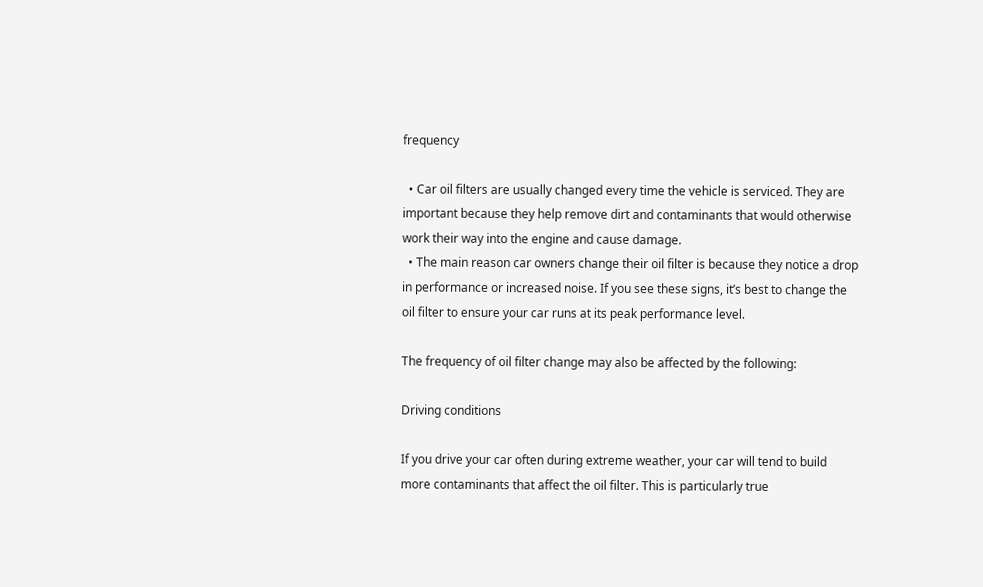frequency

  • Car oil filters are usually changed every time the vehicle is serviced. They are important because they help remove dirt and contaminants that would otherwise work their way into the engine and cause damage.
  • The main reason car owners change their oil filter is because they notice a drop in performance or increased noise. If you see these signs, it’s best to change the oil filter to ensure your car runs at its peak performance level.

The frequency of oil filter change may also be affected by the following:

Driving conditions

If you drive your car often during extreme weather, your car will tend to build more contaminants that affect the oil filter. This is particularly true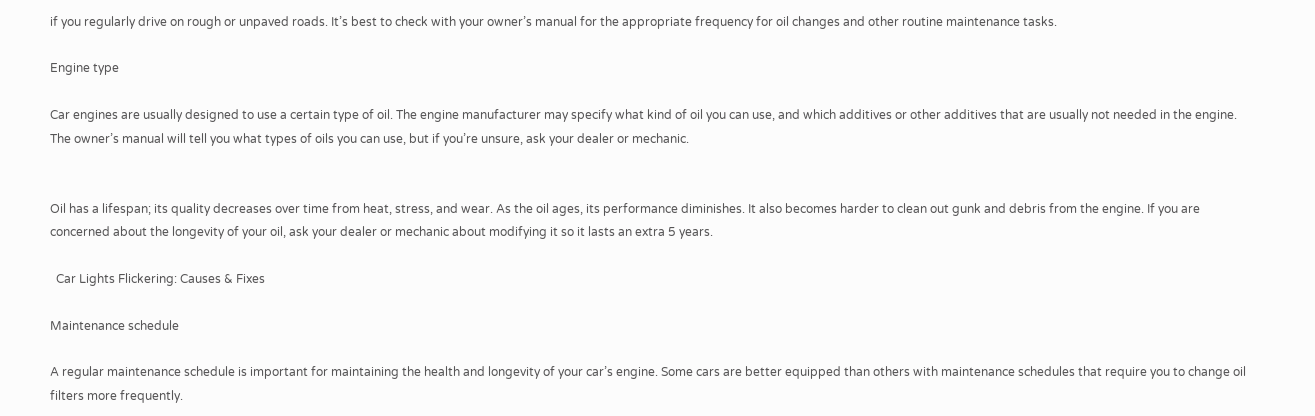if you regularly drive on rough or unpaved roads. It’s best to check with your owner’s manual for the appropriate frequency for oil changes and other routine maintenance tasks.

Engine type

Car engines are usually designed to use a certain type of oil. The engine manufacturer may specify what kind of oil you can use, and which additives or other additives that are usually not needed in the engine. The owner’s manual will tell you what types of oils you can use, but if you’re unsure, ask your dealer or mechanic.


Oil has a lifespan; its quality decreases over time from heat, stress, and wear. As the oil ages, its performance diminishes. It also becomes harder to clean out gunk and debris from the engine. If you are concerned about the longevity of your oil, ask your dealer or mechanic about modifying it so it lasts an extra 5 years.

  Car Lights Flickering: Causes & Fixes

Maintenance schedule

A regular maintenance schedule is important for maintaining the health and longevity of your car’s engine. Some cars are better equipped than others with maintenance schedules that require you to change oil filters more frequently.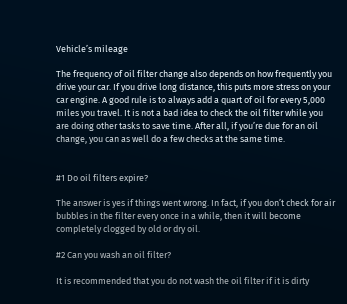Vehicle’s mileage

The frequency of oil filter change also depends on how frequently you drive your car. If you drive long distance, this puts more stress on your car engine. A good rule is to always add a quart of oil for every 5,000 miles you travel. It is not a bad idea to check the oil filter while you are doing other tasks to save time. After all, if you’re due for an oil change, you can as well do a few checks at the same time.


#1 Do oil filters expire?

The answer is yes if things went wrong. In fact, if you don’t check for air bubbles in the filter every once in a while, then it will become completely clogged by old or dry oil.

#2 Can you wash an oil filter?

It is recommended that you do not wash the oil filter if it is dirty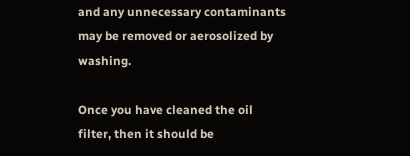and any unnecessary contaminants may be removed or aerosolized by washing.

Once you have cleaned the oil filter, then it should be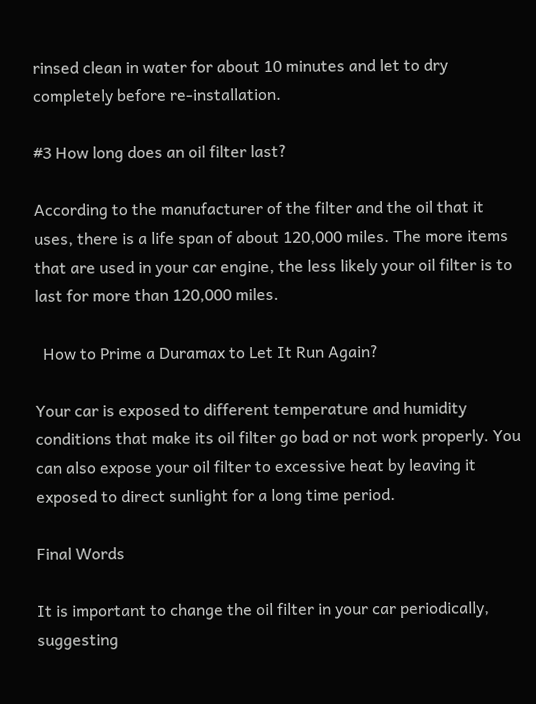rinsed clean in water for about 10 minutes and let to dry completely before re-installation.

#3 How long does an oil filter last?

According to the manufacturer of the filter and the oil that it uses, there is a life span of about 120,000 miles. The more items that are used in your car engine, the less likely your oil filter is to last for more than 120,000 miles.

  How to Prime a Duramax to Let It Run Again?

Your car is exposed to different temperature and humidity conditions that make its oil filter go bad or not work properly. You can also expose your oil filter to excessive heat by leaving it exposed to direct sunlight for a long time period.

Final Words

It is important to change the oil filter in your car periodically, suggesting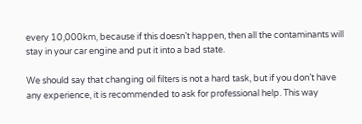every 10,000km, because if this doesn’t happen, then all the contaminants will stay in your car engine and put it into a bad state.

We should say that changing oil filters is not a hard task, but if you don’t have any experience, it is recommended to ask for professional help. This way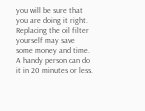you will be sure that you are doing it right. Replacing the oil filter yourself may save some money and time. A handy person can do it in 20 minutes or less.